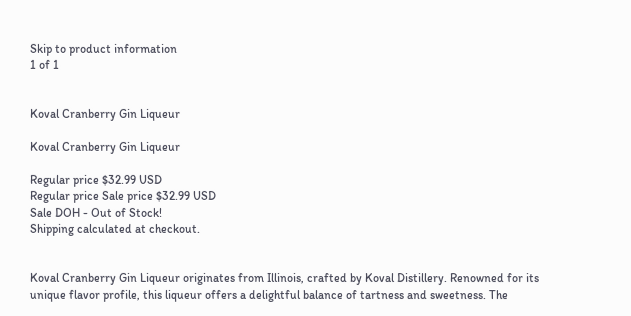Skip to product information
1 of 1


Koval Cranberry Gin Liqueur

Koval Cranberry Gin Liqueur

Regular price $32.99 USD
Regular price Sale price $32.99 USD
Sale DOH - Out of Stock!
Shipping calculated at checkout.


Koval Cranberry Gin Liqueur originates from Illinois, crafted by Koval Distillery. Renowned for its unique flavor profile, this liqueur offers a delightful balance of tartness and sweetness. The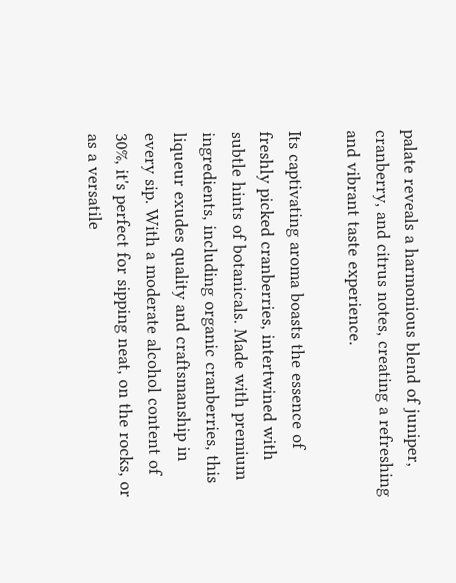palate reveals a harmonious blend of juniper, cranberry, and citrus notes, creating a refreshing and vibrant taste experience.

Its captivating aroma boasts the essence of freshly picked cranberries, intertwined with subtle hints of botanicals. Made with premium ingredients, including organic cranberries, this liqueur exudes quality and craftsmanship in every sip. With a moderate alcohol content of 30%, it's perfect for sipping neat, on the rocks, or as a versatile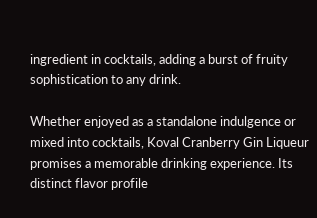ingredient in cocktails, adding a burst of fruity sophistication to any drink.

Whether enjoyed as a standalone indulgence or mixed into cocktails, Koval Cranberry Gin Liqueur promises a memorable drinking experience. Its distinct flavor profile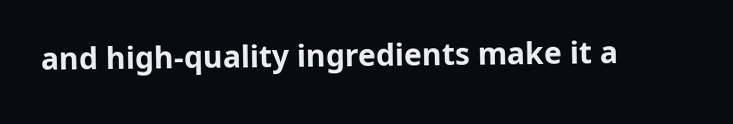and high-quality ingredients make it a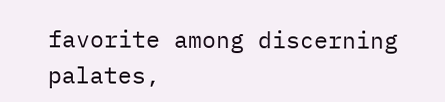favorite among discerning palates,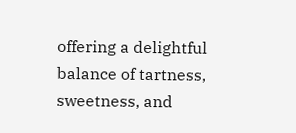offering a delightful balance of tartness, sweetness, and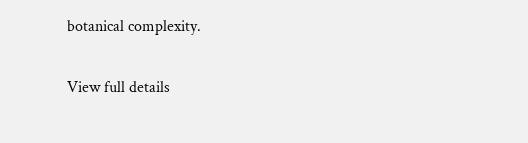botanical complexity.

View full details